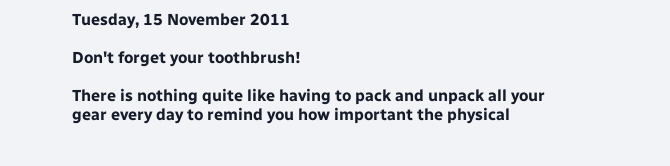Tuesday, 15 November 2011

Don't forget your toothbrush!

There is nothing quite like having to pack and unpack all your gear every day to remind you how important the physical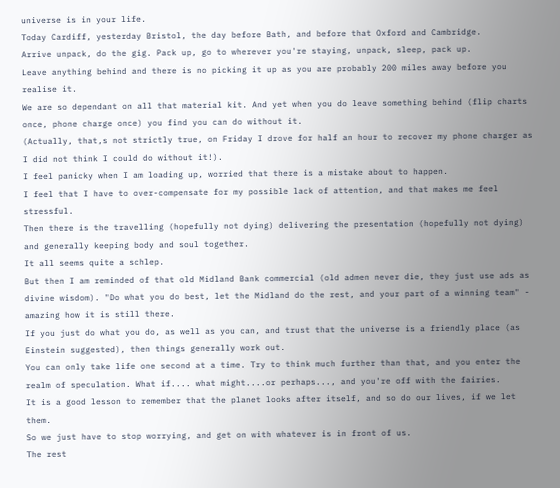universe is in your life.
Today Cardiff, yesterday Bristol, the day before Bath, and before that Oxford and Cambridge.
Arrive unpack, do the gig. Pack up, go to wherever you're staying, unpack, sleep, pack up.
Leave anything behind and there is no picking it up as you are probably 200 miles away before you realise it.
We are so dependant on all that material kit. And yet when you do leave something behind (flip charts once, phone charge once) you find you can do without it.
(Actually, that,s not strictly true, on Friday I drove for half an hour to recover my phone charger as I did not think I could do without it!).
I feel panicky when I am loading up, worried that there is a mistake about to happen.
I feel that I have to over-compensate for my possible lack of attention, and that makes me feel stressful.
Then there is the travelling (hopefully not dying) delivering the presentation (hopefully not dying) and generally keeping body and soul together.
It all seems quite a schlep.
But then I am reminded of that old Midland Bank commercial (old admen never die, they just use ads as divine wisdom). "Do what you do best, let the Midland do the rest, and your part of a winning team" - amazing how it is still there.
If you just do what you do, as well as you can, and trust that the universe is a friendly place (as Einstein suggested), then things generally work out.
You can only take life one second at a time. Try to think much further than that, and you enter the realm of speculation. What if.... what might....or perhaps..., and you're off with the fairies.
It is a good lesson to remember that the planet looks after itself, and so do our lives, if we let them.
So we just have to stop worrying, and get on with whatever is in front of us.
The rest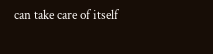can take care of itself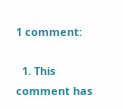1 comment:

  1. This comment has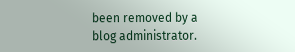been removed by a blog administrator.